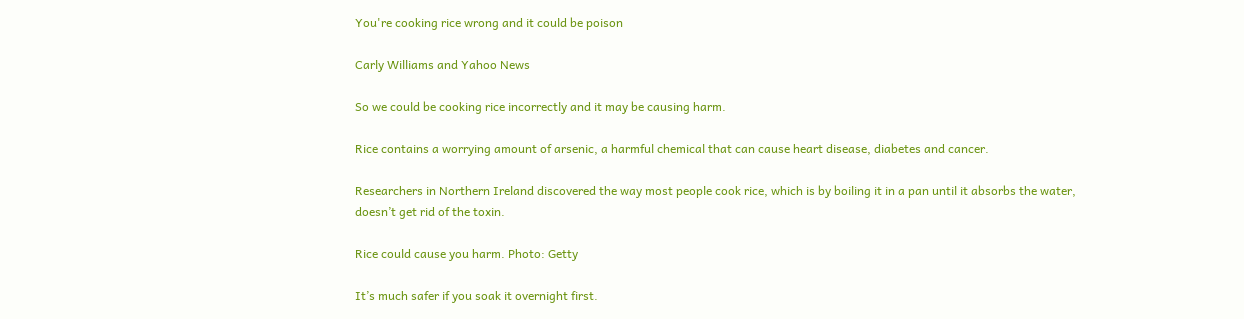You're cooking rice wrong and it could be poison

Carly Williams and Yahoo News

So we could be cooking rice incorrectly and it may be causing harm.

Rice contains a worrying amount of arsenic, a harmful chemical that can cause heart disease, diabetes and cancer.

Researchers in Northern Ireland discovered the way most people cook rice, which is by boiling it in a pan until it absorbs the water, doesn’t get rid of the toxin.

Rice could cause you harm. Photo: Getty

It’s much safer if you soak it overnight first.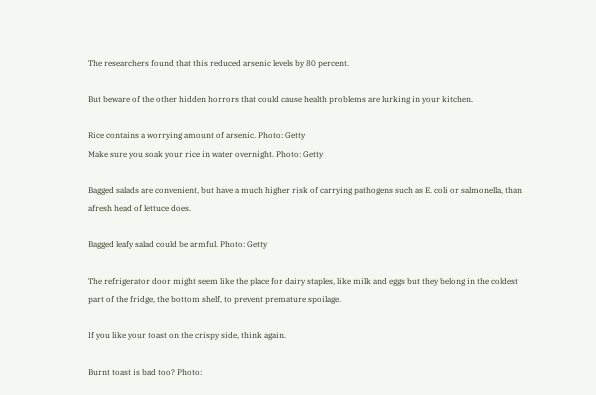The researchers found that this reduced arsenic levels by 80 percent.

But beware of the other hidden horrors that could cause health problems are lurking in your kitchen.

Rice contains a worrying amount of arsenic. Photo: Getty
Make sure you soak your rice in water overnight. Photo: Getty

Bagged salads are convenient, but have a much higher risk of carrying pathogens such as E. coli or salmonella, than afresh head of lettuce does.

Bagged leafy salad could be armful. Photo: Getty

The refrigerator door might seem like the place for dairy staples, like milk and eggs but they belong in the coldest part of the fridge, the bottom shelf, to prevent premature spoilage.

If you like your toast on the crispy side, think again.

Burnt toast is bad too? Photo: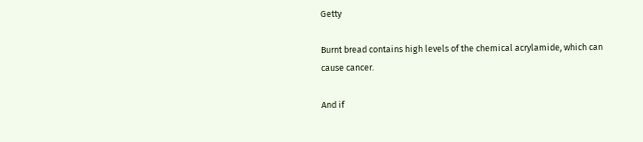Getty

Burnt bread contains high levels of the chemical acrylamide, which can cause cancer.

And if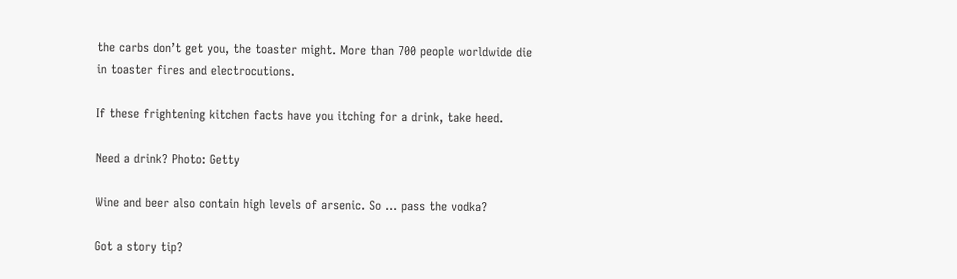the carbs don’t get you, the toaster might. More than 700 people worldwide die in toaster fires and electrocutions.

If these frightening kitchen facts have you itching for a drink, take heed.

Need a drink? Photo: Getty

Wine and beer also contain high levels of arsenic. So ... pass the vodka?

Got a story tip?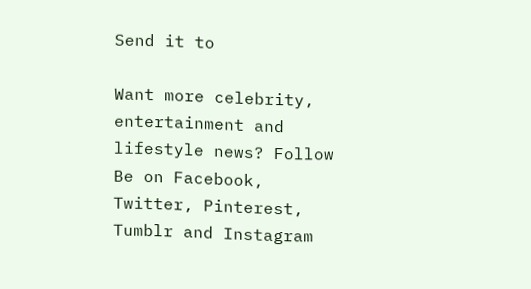Send it to

Want more celebrity, entertainment and lifestyle news? Follow Be on Facebook, Twitter, Pinterest, Tumblr and Instagram